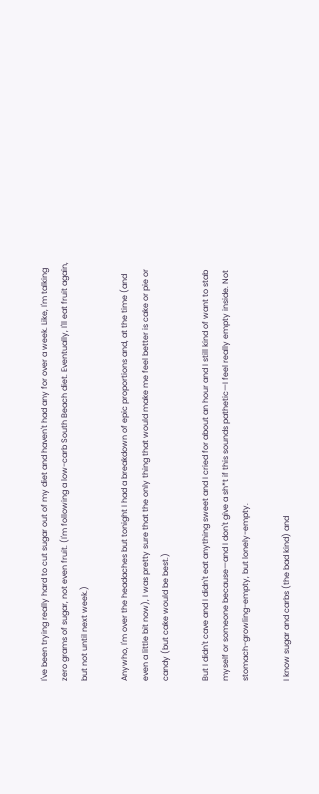I've been trying really hard to cut sugar out of my diet and haven't had any for over a week. Like, I'm talking zero grams of sugar, not even fruit. (I'm following a low-carb South Beach diet. Eventually, I'll eat fruit again, but not until next week.)

Anywho, I'm over the headaches but tonight I had a breakdown of epic proportions and, at the time (and even a little bit now), I was pretty sure that the only thing that would make me feel better is cake or pie or candy (but cake would be best.)

But I didn't cave and I didn't eat anything sweet and I cried for about an hour and I still kind of want to stab myself or someone because—and I don't give a sh*t if this sounds pathetic—I feel really empty inside. Not stomach-growling-empty, but lonely-empty.

I know sugar and carbs (the bad kind) and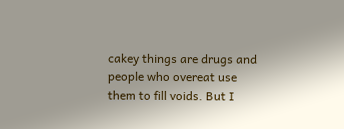cakey things are drugs and people who overeat use them to fill voids. But I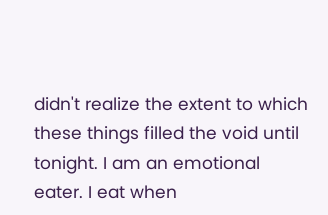didn't realize the extent to which these things filled the void until tonight. I am an emotional eater. I eat when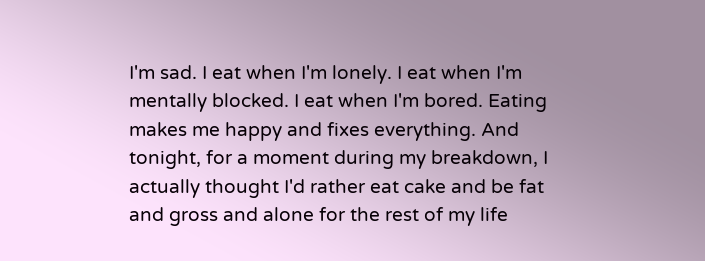I'm sad. I eat when I'm lonely. I eat when I'm mentally blocked. I eat when I'm bored. Eating makes me happy and fixes everything. And tonight, for a moment during my breakdown, I actually thought I'd rather eat cake and be fat and gross and alone for the rest of my life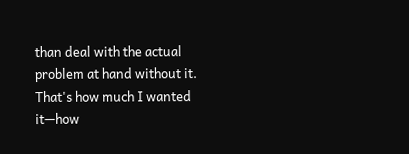than deal with the actual problem at hand without it. That's how much I wanted it—how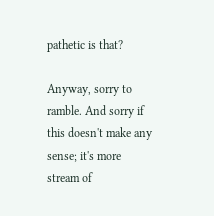pathetic is that?

Anyway, sorry to ramble. And sorry if this doesn't make any sense; it's more stream of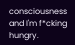consciousness and I'm f*cking hungry.